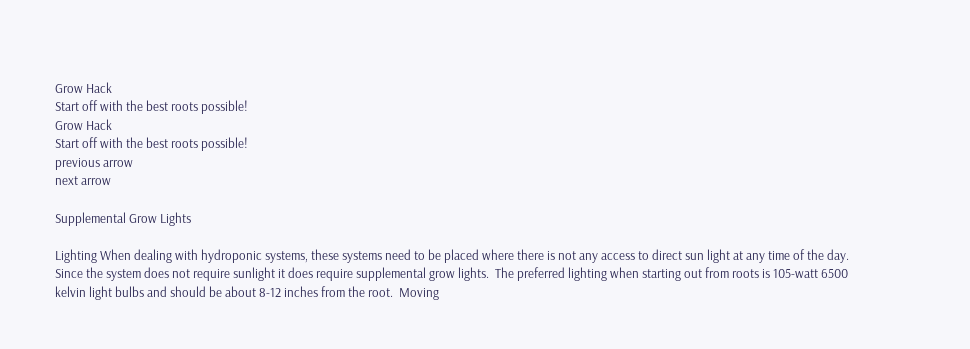Grow Hack
Start off with the best roots possible!
Grow Hack
Start off with the best roots possible!
previous arrow
next arrow

Supplemental Grow Lights

Lighting When dealing with hydroponic systems, these systems need to be placed where there is not any access to direct sun light at any time of the day.  Since the system does not require sunlight it does require supplemental grow lights.  The preferred lighting when starting out from roots is 105-watt 6500 kelvin light bulbs and should be about 8-12 inches from the root.  Moving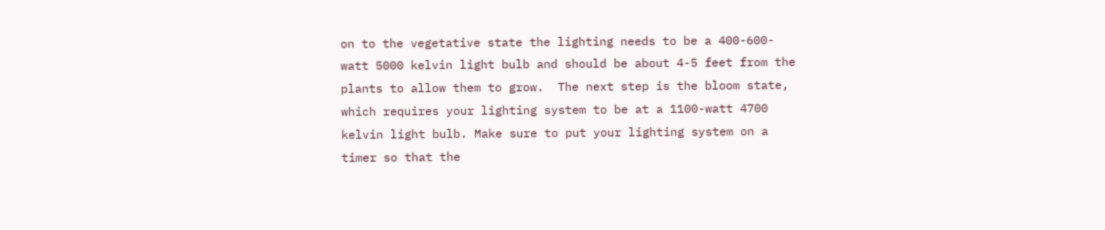on to the vegetative state the lighting needs to be a 400-600-watt 5000 kelvin light bulb and should be about 4-5 feet from the plants to allow them to grow.  The next step is the bloom state, which requires your lighting system to be at a 1100-watt 4700 kelvin light bulb. Make sure to put your lighting system on a timer so that the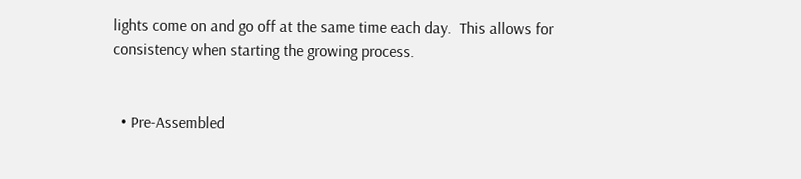lights come on and go off at the same time each day.  This allows for consistency when starting the growing process.


  • Pre-Assembled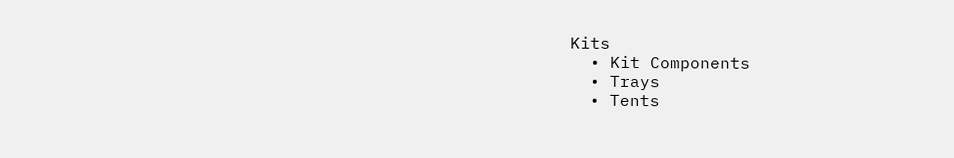Kits
  • Kit Components
  • Trays
  • Tents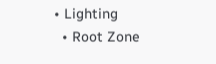• Lighting
  • Root Zone